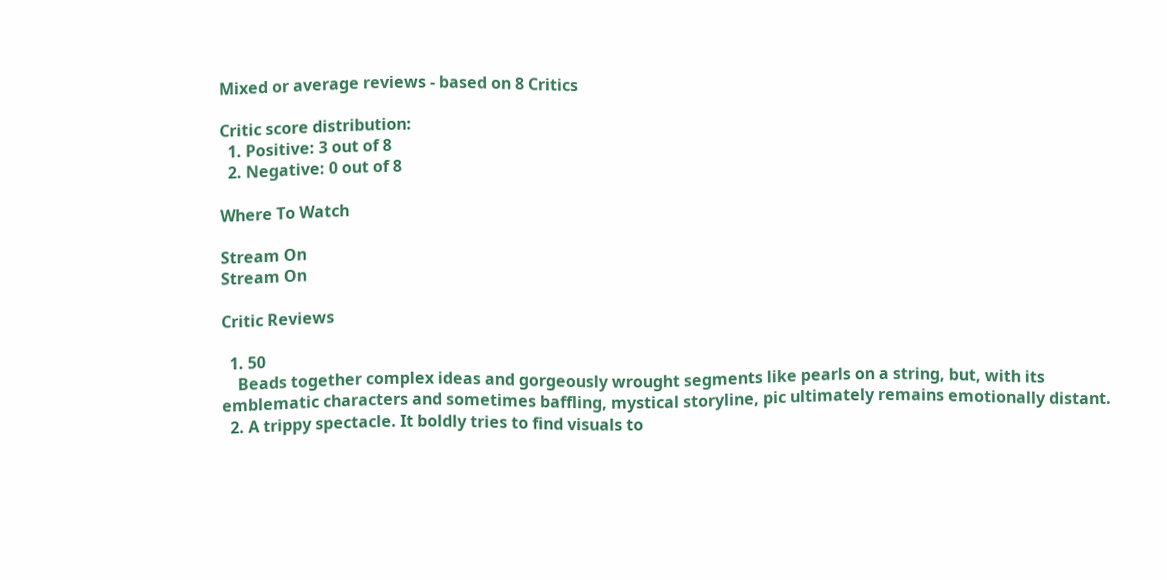Mixed or average reviews - based on 8 Critics

Critic score distribution:
  1. Positive: 3 out of 8
  2. Negative: 0 out of 8

Where To Watch

Stream On
Stream On

Critic Reviews

  1. 50
    Beads together complex ideas and gorgeously wrought segments like pearls on a string, but, with its emblematic characters and sometimes baffling, mystical storyline, pic ultimately remains emotionally distant.
  2. A trippy spectacle. It boldly tries to find visuals to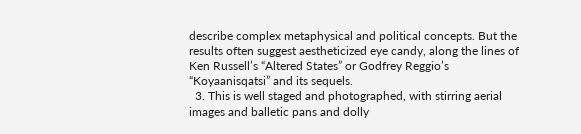describe complex metaphysical and political concepts. But the results often suggest aestheticized eye candy, along the lines of Ken Russell’s “Altered States” or Godfrey Reggio’s “Koyaanisqatsi” and its sequels.
  3. This is well staged and photographed, with stirring aerial images and balletic pans and dolly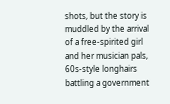shots, but the story is muddled by the arrival of a free-spirited girl and her musician pals, 60s-style longhairs battling a government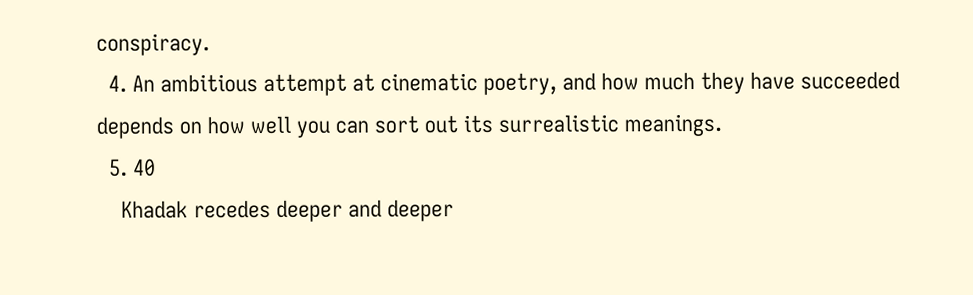conspiracy.
  4. An ambitious attempt at cinematic poetry, and how much they have succeeded depends on how well you can sort out its surrealistic meanings.
  5. 40
    Khadak recedes deeper and deeper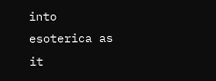into esoterica as it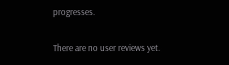progresses.

There are no user reviews yet.